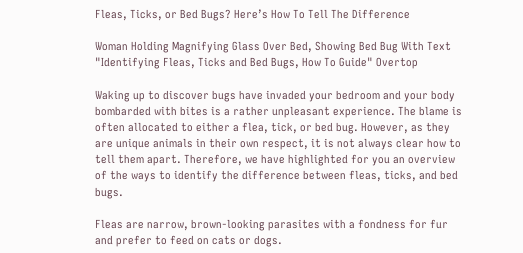Fleas, Ticks, or Bed Bugs? Here’s How To Tell The Difference

Woman Holding Magnifying Glass Over Bed, Showing Bed Bug With Text "Identifying Fleas, Ticks and Bed Bugs, How To Guide" Overtop

Waking up to discover bugs have invaded your bedroom and your body bombarded with bites is a rather unpleasant experience. The blame is often allocated to either a flea, tick, or bed bug. However, as they are unique animals in their own respect, it is not always clear how to tell them apart. Therefore, we have highlighted for you an overview of the ways to identify the difference between fleas, ticks, and bed bugs.

Fleas are narrow, brown-looking parasites with a fondness for fur and prefer to feed on cats or dogs.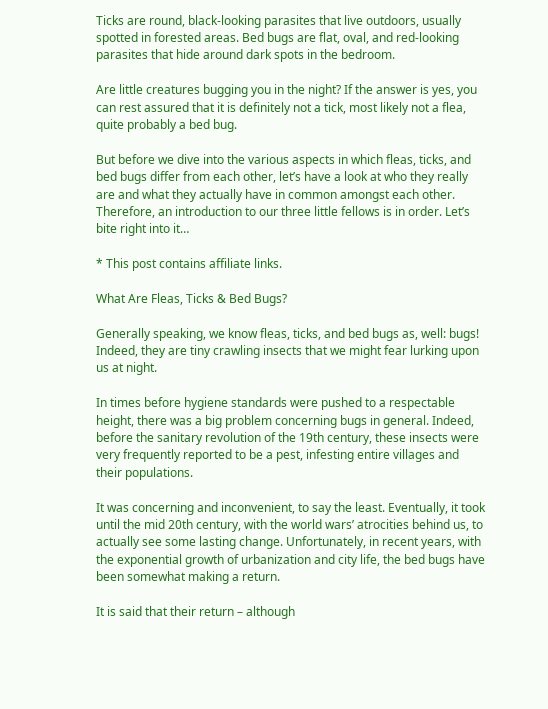Ticks are round, black-looking parasites that live outdoors, usually spotted in forested areas. Bed bugs are flat, oval, and red-looking parasites that hide around dark spots in the bedroom.

Are little creatures bugging you in the night? If the answer is yes, you can rest assured that it is definitely not a tick, most likely not a flea, quite probably a bed bug.

But before we dive into the various aspects in which fleas, ticks, and bed bugs differ from each other, let’s have a look at who they really are and what they actually have in common amongst each other. Therefore, an introduction to our three little fellows is in order. Let’s bite right into it…

* This post contains affiliate links.

What Are Fleas, Ticks & Bed Bugs?

Generally speaking, we know fleas, ticks, and bed bugs as, well: bugs! Indeed, they are tiny crawling insects that we might fear lurking upon us at night.

In times before hygiene standards were pushed to a respectable height, there was a big problem concerning bugs in general. Indeed, before the sanitary revolution of the 19th century, these insects were very frequently reported to be a pest, infesting entire villages and their populations.

It was concerning and inconvenient, to say the least. Eventually, it took until the mid 20th century, with the world wars’ atrocities behind us, to actually see some lasting change. Unfortunately, in recent years, with the exponential growth of urbanization and city life, the bed bugs have been somewhat making a return.

It is said that their return – although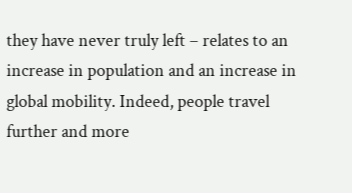they have never truly left – relates to an increase in population and an increase in global mobility. Indeed, people travel further and more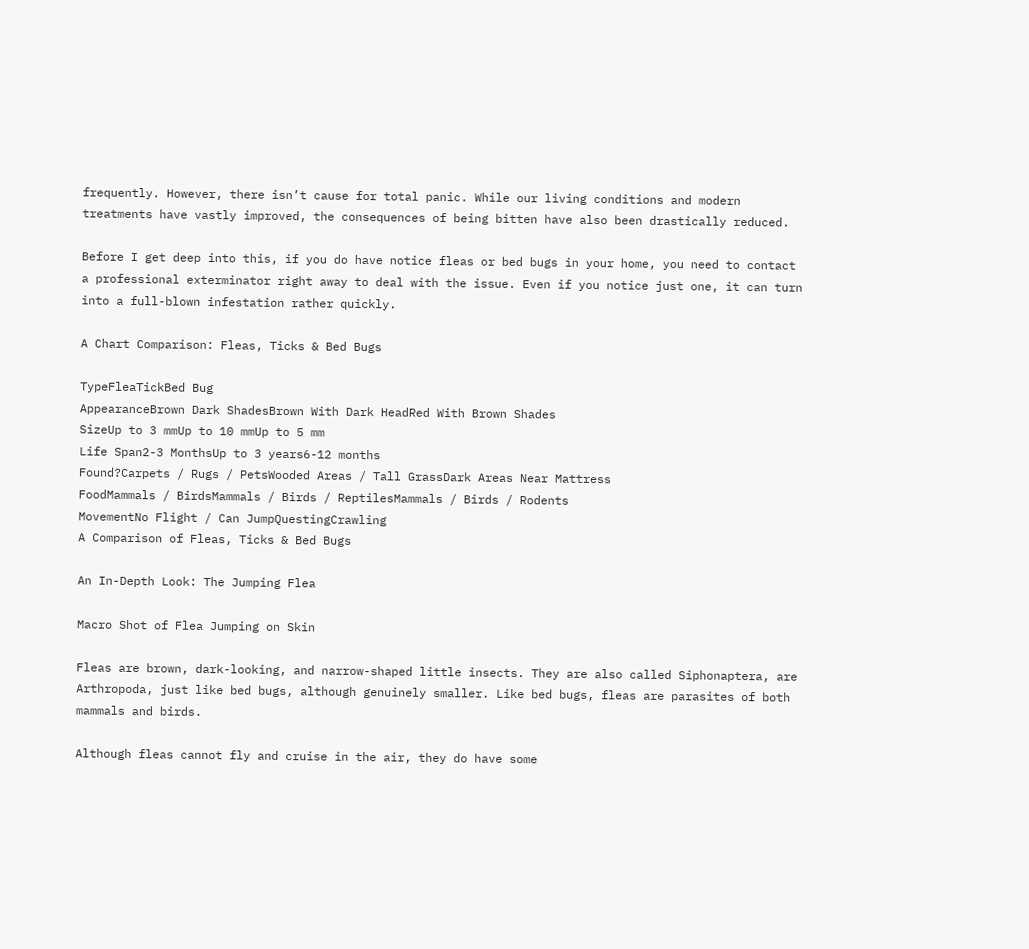frequently. However, there isn’t cause for total panic. While our living conditions and modern treatments have vastly improved, the consequences of being bitten have also been drastically reduced.

Before I get deep into this, if you do have notice fleas or bed bugs in your home, you need to contact a professional exterminator right away to deal with the issue. Even if you notice just one, it can turn into a full-blown infestation rather quickly.

A Chart Comparison: Fleas, Ticks & Bed Bugs

TypeFleaTickBed Bug
AppearanceBrown Dark ShadesBrown With Dark HeadRed With Brown Shades
SizeUp to 3 mmUp to 10 mmUp to 5 mm
Life Span2-3 MonthsUp to 3 years6-12 months
Found?Carpets / Rugs / PetsWooded Areas / Tall GrassDark Areas Near Mattress
FoodMammals / BirdsMammals / Birds / ReptilesMammals / Birds / Rodents
MovementNo Flight / Can JumpQuestingCrawling
A Comparison of Fleas, Ticks & Bed Bugs

An In-Depth Look: The Jumping Flea

Macro Shot of Flea Jumping on Skin

Fleas are brown, dark-looking, and narrow-shaped little insects. They are also called Siphonaptera, are Arthropoda, just like bed bugs, although genuinely smaller. Like bed bugs, fleas are parasites of both mammals and birds.

Although fleas cannot fly and cruise in the air, they do have some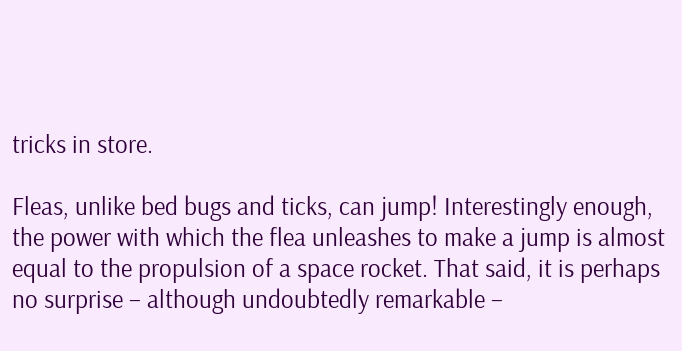tricks in store.

Fleas, unlike bed bugs and ticks, can jump! Interestingly enough, the power with which the flea unleashes to make a jump is almost equal to the propulsion of a space rocket. That said, it is perhaps no surprise – although undoubtedly remarkable –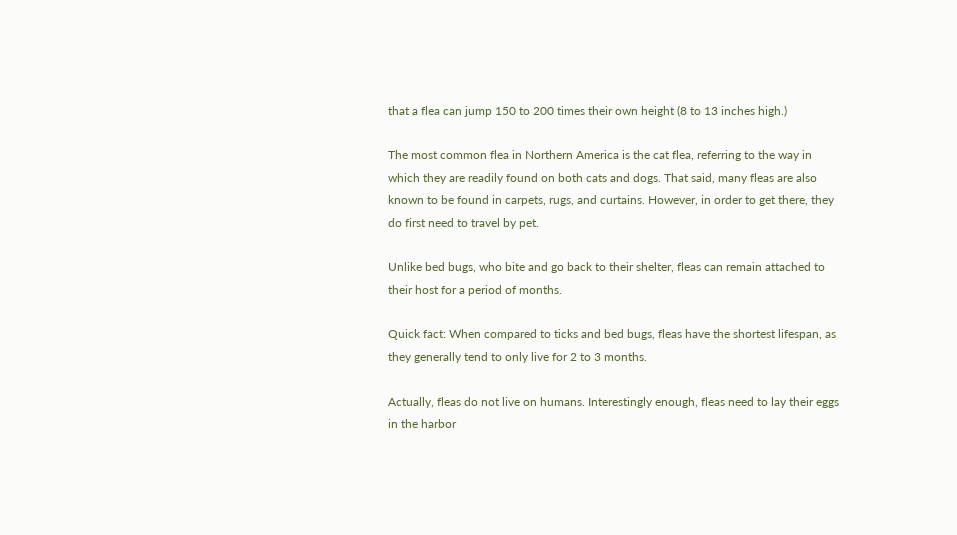that a flea can jump 150 to 200 times their own height (8 to 13 inches high.)

The most common flea in Northern America is the cat flea, referring to the way in which they are readily found on both cats and dogs. That said, many fleas are also known to be found in carpets, rugs, and curtains. However, in order to get there, they do first need to travel by pet.

Unlike bed bugs, who bite and go back to their shelter, fleas can remain attached to their host for a period of months.

Quick fact: When compared to ticks and bed bugs, fleas have the shortest lifespan, as they generally tend to only live for 2 to 3 months.

Actually, fleas do not live on humans. Interestingly enough, fleas need to lay their eggs in the harbor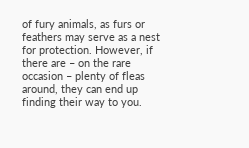of fury animals, as furs or feathers may serve as a nest for protection. However, if there are – on the rare occasion – plenty of fleas around, they can end up finding their way to you.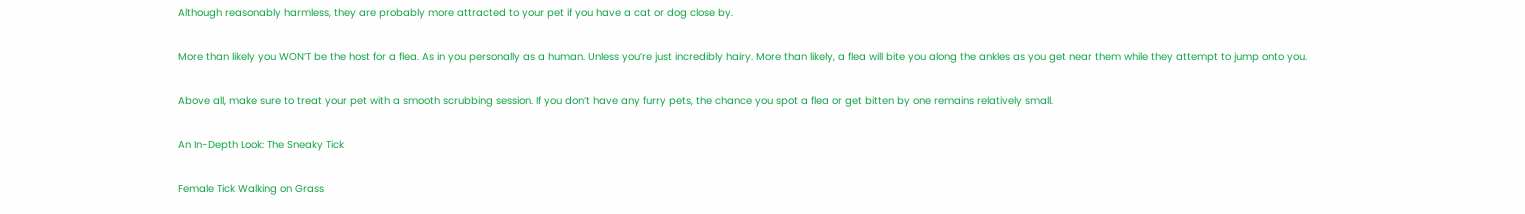Although reasonably harmless, they are probably more attracted to your pet if you have a cat or dog close by.

More than likely you WON’T be the host for a flea. As in you personally as a human. Unless you’re just incredibly hairy. More than likely, a flea will bite you along the ankles as you get near them while they attempt to jump onto you.

Above all, make sure to treat your pet with a smooth scrubbing session. If you don’t have any furry pets, the chance you spot a flea or get bitten by one remains relatively small.

An In-Depth Look: The Sneaky Tick

Female Tick Walking on Grass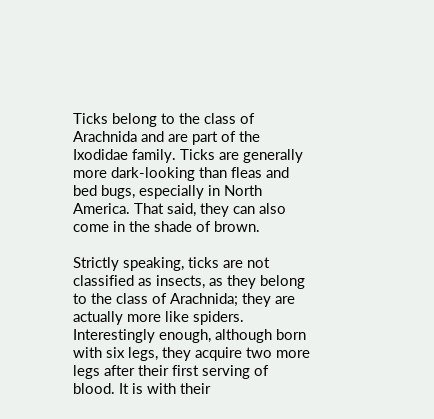Ticks belong to the class of Arachnida and are part of the Ixodidae family. Ticks are generally more dark-looking than fleas and bed bugs, especially in North America. That said, they can also come in the shade of brown.

Strictly speaking, ticks are not classified as insects, as they belong to the class of Arachnida; they are actually more like spiders. Interestingly enough, although born with six legs, they acquire two more legs after their first serving of blood. It is with their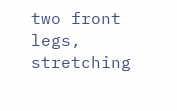two front legs, stretching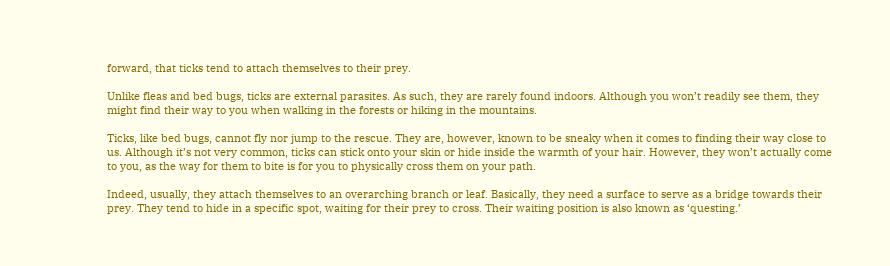forward, that ticks tend to attach themselves to their prey.

Unlike fleas and bed bugs, ticks are external parasites. As such, they are rarely found indoors. Although you won’t readily see them, they might find their way to you when walking in the forests or hiking in the mountains.

Ticks, like bed bugs, cannot fly nor jump to the rescue. They are, however, known to be sneaky when it comes to finding their way close to us. Although it’s not very common, ticks can stick onto your skin or hide inside the warmth of your hair. However, they won’t actually come to you, as the way for them to bite is for you to physically cross them on your path.

Indeed, usually, they attach themselves to an overarching branch or leaf. Basically, they need a surface to serve as a bridge towards their prey. They tend to hide in a specific spot, waiting for their prey to cross. Their waiting position is also known as ‘questing.’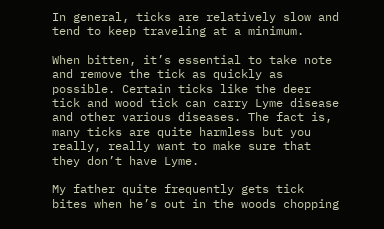In general, ticks are relatively slow and tend to keep traveling at a minimum.

When bitten, it’s essential to take note and remove the tick as quickly as possible. Certain ticks like the deer tick and wood tick can carry Lyme disease and other various diseases. The fact is, many ticks are quite harmless but you really, really want to make sure that they don’t have Lyme.

My father quite frequently gets tick bites when he’s out in the woods chopping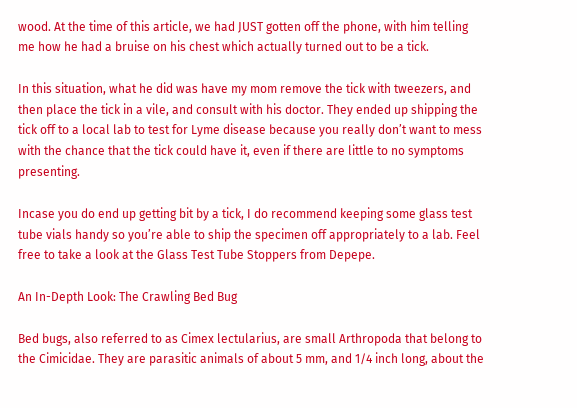wood. At the time of this article, we had JUST gotten off the phone, with him telling me how he had a bruise on his chest which actually turned out to be a tick.

In this situation, what he did was have my mom remove the tick with tweezers, and then place the tick in a vile, and consult with his doctor. They ended up shipping the tick off to a local lab to test for Lyme disease because you really don’t want to mess with the chance that the tick could have it, even if there are little to no symptoms presenting.

Incase you do end up getting bit by a tick, I do recommend keeping some glass test tube vials handy so you’re able to ship the specimen off appropriately to a lab. Feel free to take a look at the Glass Test Tube Stoppers from Depepe.

An In-Depth Look: The Crawling Bed Bug

Bed bugs, also referred to as Cimex lectularius, are small Arthropoda that belong to the Cimicidae. They are parasitic animals of about 5 mm, and 1/4 inch long, about the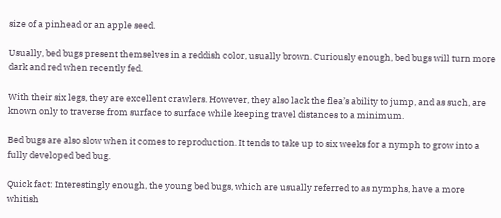size of a pinhead or an apple seed.

Usually, bed bugs present themselves in a reddish color, usually brown. Curiously enough, bed bugs will turn more dark and red when recently fed.

With their six legs, they are excellent crawlers. However, they also lack the flea’s ability to jump, and as such, are known only to traverse from surface to surface while keeping travel distances to a minimum.

Bed bugs are also slow when it comes to reproduction. It tends to take up to six weeks for a nymph to grow into a fully developed bed bug.

Quick fact: Interestingly enough, the young bed bugs, which are usually referred to as nymphs, have a more whitish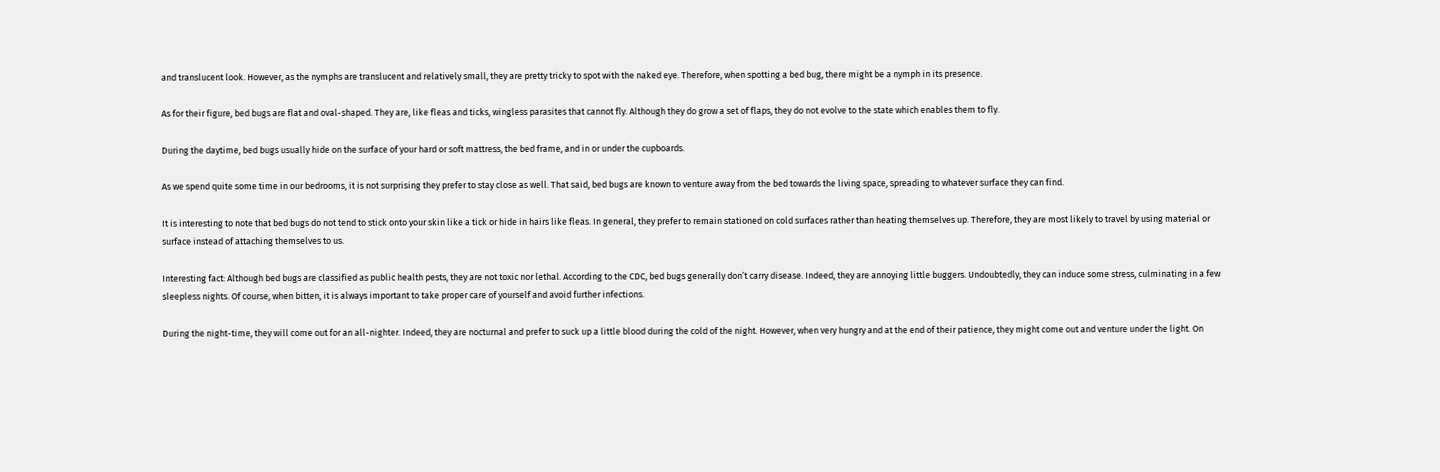and translucent look. However, as the nymphs are translucent and relatively small, they are pretty tricky to spot with the naked eye. Therefore, when spotting a bed bug, there might be a nymph in its presence.

As for their figure, bed bugs are flat and oval-shaped. They are, like fleas and ticks, wingless parasites that cannot fly. Although they do grow a set of flaps, they do not evolve to the state which enables them to fly.

During the daytime, bed bugs usually hide on the surface of your hard or soft mattress, the bed frame, and in or under the cupboards.

As we spend quite some time in our bedrooms, it is not surprising they prefer to stay close as well. That said, bed bugs are known to venture away from the bed towards the living space, spreading to whatever surface they can find.

It is interesting to note that bed bugs do not tend to stick onto your skin like a tick or hide in hairs like fleas. In general, they prefer to remain stationed on cold surfaces rather than heating themselves up. Therefore, they are most likely to travel by using material or surface instead of attaching themselves to us.

Interesting fact: Although bed bugs are classified as public health pests, they are not toxic nor lethal. According to the CDC, bed bugs generally don’t carry disease. Indeed, they are annoying little buggers. Undoubtedly, they can induce some stress, culminating in a few sleepless nights. Of course, when bitten, it is always important to take proper care of yourself and avoid further infections.

During the night-time, they will come out for an all-nighter. Indeed, they are nocturnal and prefer to suck up a little blood during the cold of the night. However, when very hungry and at the end of their patience, they might come out and venture under the light. On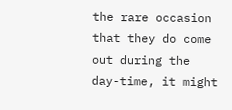the rare occasion that they do come out during the day-time, it might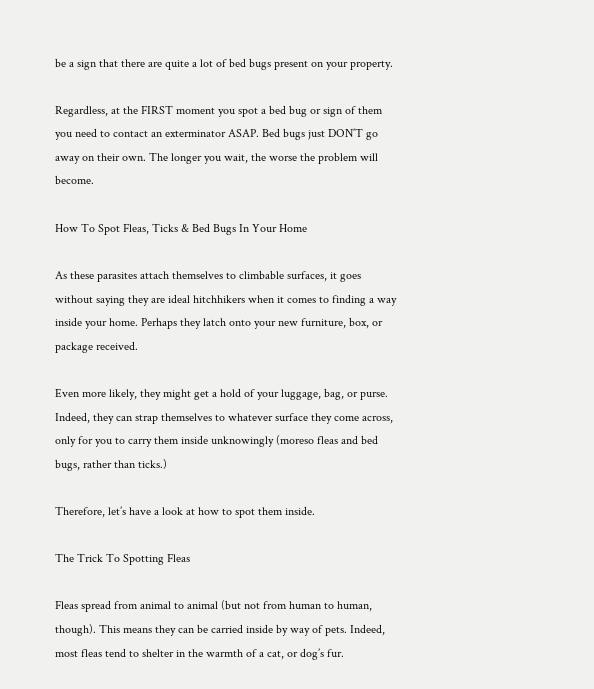be a sign that there are quite a lot of bed bugs present on your property.

Regardless, at the FIRST moment you spot a bed bug or sign of them you need to contact an exterminator ASAP. Bed bugs just DON’T go away on their own. The longer you wait, the worse the problem will become.

How To Spot Fleas, Ticks & Bed Bugs In Your Home

As these parasites attach themselves to climbable surfaces, it goes without saying they are ideal hitchhikers when it comes to finding a way inside your home. Perhaps they latch onto your new furniture, box, or package received.

Even more likely, they might get a hold of your luggage, bag, or purse. Indeed, they can strap themselves to whatever surface they come across, only for you to carry them inside unknowingly (moreso fleas and bed bugs, rather than ticks.)

Therefore, let’s have a look at how to spot them inside.

The Trick To Spotting Fleas

Fleas spread from animal to animal (but not from human to human, though). This means they can be carried inside by way of pets. Indeed, most fleas tend to shelter in the warmth of a cat, or dog’s fur.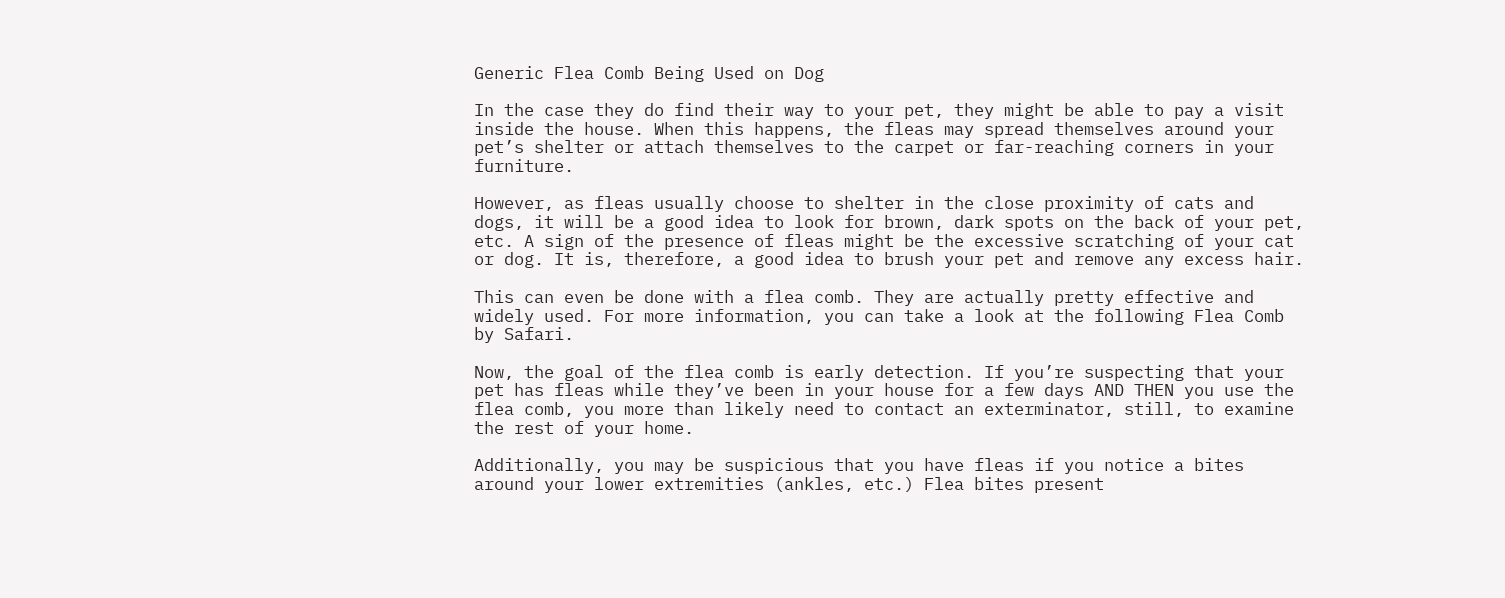Generic Flea Comb Being Used on Dog

In the case they do find their way to your pet, they might be able to pay a visit inside the house. When this happens, the fleas may spread themselves around your pet’s shelter or attach themselves to the carpet or far-reaching corners in your furniture.

However, as fleas usually choose to shelter in the close proximity of cats and dogs, it will be a good idea to look for brown, dark spots on the back of your pet, etc. A sign of the presence of fleas might be the excessive scratching of your cat or dog. It is, therefore, a good idea to brush your pet and remove any excess hair.

This can even be done with a flea comb. They are actually pretty effective and widely used. For more information, you can take a look at the following Flea Comb by Safari.

Now, the goal of the flea comb is early detection. If you’re suspecting that your pet has fleas while they’ve been in your house for a few days AND THEN you use the flea comb, you more than likely need to contact an exterminator, still, to examine the rest of your home.

Additionally, you may be suspicious that you have fleas if you notice a bites around your lower extremities (ankles, etc.) Flea bites present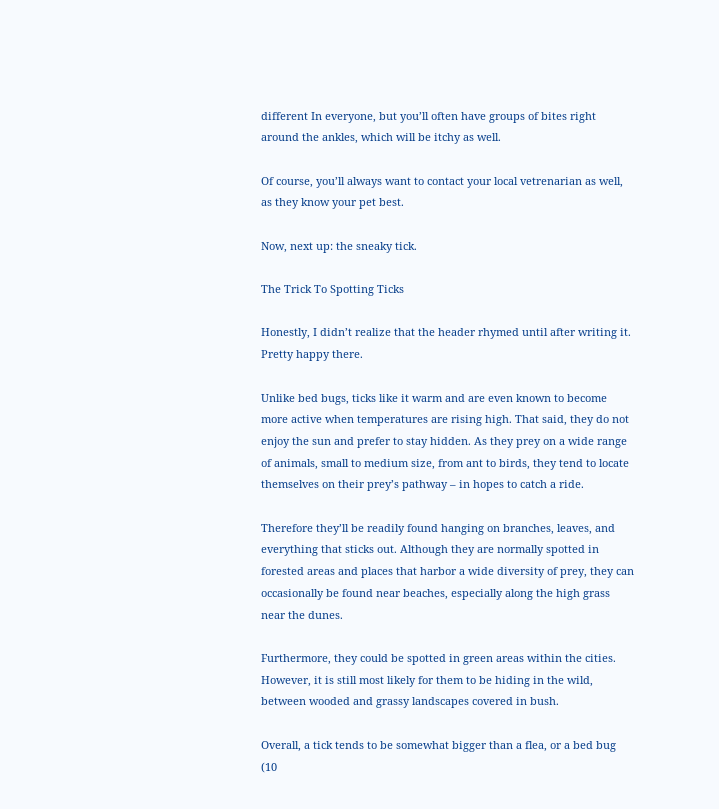different In everyone, but you’ll often have groups of bites right around the ankles, which will be itchy as well.

Of course, you’ll always want to contact your local vetrenarian as well, as they know your pet best.

Now, next up: the sneaky tick.

The Trick To Spotting Ticks

Honestly, I didn’t realize that the header rhymed until after writing it. Pretty happy there.

Unlike bed bugs, ticks like it warm and are even known to become more active when temperatures are rising high. That said, they do not enjoy the sun and prefer to stay hidden. As they prey on a wide range of animals, small to medium size, from ant to birds, they tend to locate themselves on their prey’s pathway – in hopes to catch a ride.

Therefore they’ll be readily found hanging on branches, leaves, and everything that sticks out. Although they are normally spotted in forested areas and places that harbor a wide diversity of prey, they can occasionally be found near beaches, especially along the high grass near the dunes.

Furthermore, they could be spotted in green areas within the cities. However, it is still most likely for them to be hiding in the wild, between wooded and grassy landscapes covered in bush.

Overall, a tick tends to be somewhat bigger than a flea, or a bed bug (10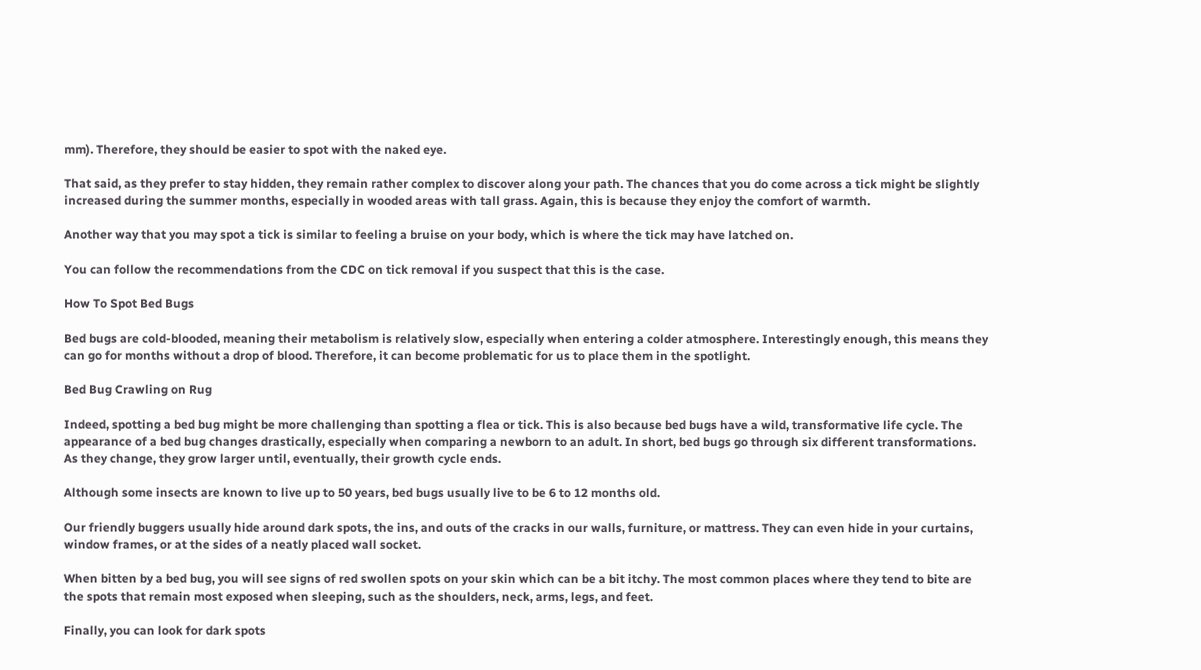mm). Therefore, they should be easier to spot with the naked eye.

That said, as they prefer to stay hidden, they remain rather complex to discover along your path. The chances that you do come across a tick might be slightly increased during the summer months, especially in wooded areas with tall grass. Again, this is because they enjoy the comfort of warmth.

Another way that you may spot a tick is similar to feeling a bruise on your body, which is where the tick may have latched on.

You can follow the recommendations from the CDC on tick removal if you suspect that this is the case.

How To Spot Bed Bugs

Bed bugs are cold-blooded, meaning their metabolism is relatively slow, especially when entering a colder atmosphere. Interestingly enough, this means they can go for months without a drop of blood. Therefore, it can become problematic for us to place them in the spotlight.

Bed Bug Crawling on Rug

Indeed, spotting a bed bug might be more challenging than spotting a flea or tick. This is also because bed bugs have a wild, transformative life cycle. The appearance of a bed bug changes drastically, especially when comparing a newborn to an adult. In short, bed bugs go through six different transformations. As they change, they grow larger until, eventually, their growth cycle ends.

Although some insects are known to live up to 50 years, bed bugs usually live to be 6 to 12 months old.

Our friendly buggers usually hide around dark spots, the ins, and outs of the cracks in our walls, furniture, or mattress. They can even hide in your curtains, window frames, or at the sides of a neatly placed wall socket.

When bitten by a bed bug, you will see signs of red swollen spots on your skin which can be a bit itchy. The most common places where they tend to bite are the spots that remain most exposed when sleeping, such as the shoulders, neck, arms, legs, and feet.

Finally, you can look for dark spots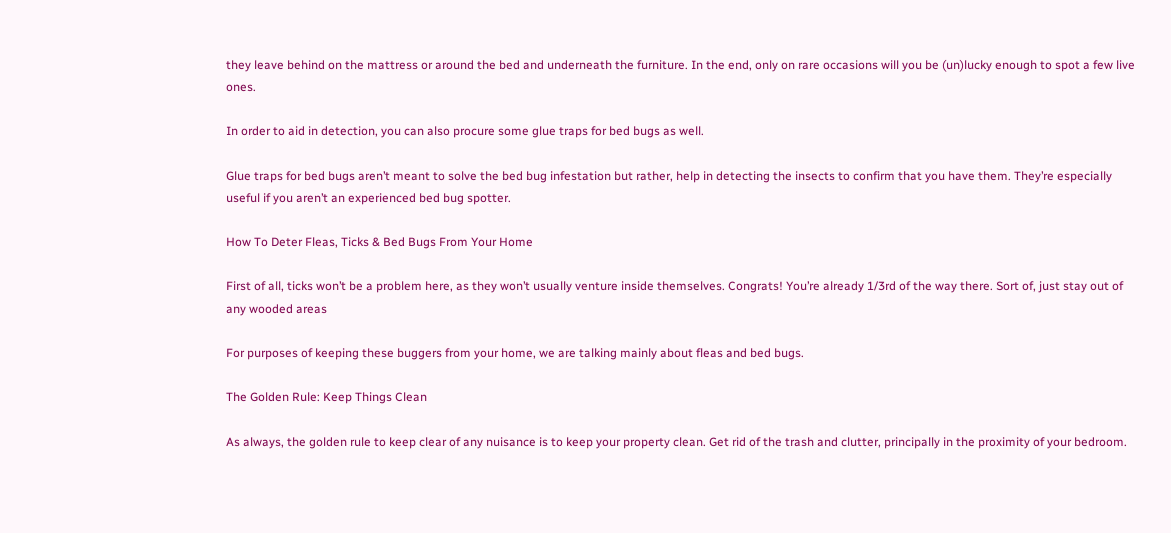they leave behind on the mattress or around the bed and underneath the furniture. In the end, only on rare occasions will you be (un)lucky enough to spot a few live ones.

In order to aid in detection, you can also procure some glue traps for bed bugs as well.

Glue traps for bed bugs aren’t meant to solve the bed bug infestation but rather, help in detecting the insects to confirm that you have them. They’re especially useful if you aren’t an experienced bed bug spotter.

How To Deter Fleas, Ticks & Bed Bugs From Your Home

First of all, ticks won’t be a problem here, as they won’t usually venture inside themselves. Congrats! You’re already 1/3rd of the way there. Sort of, just stay out of any wooded areas

For purposes of keeping these buggers from your home, we are talking mainly about fleas and bed bugs.

The Golden Rule: Keep Things Clean

As always, the golden rule to keep clear of any nuisance is to keep your property clean. Get rid of the trash and clutter, principally in the proximity of your bedroom.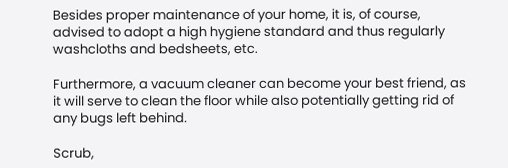Besides proper maintenance of your home, it is, of course, advised to adopt a high hygiene standard and thus regularly washcloths and bedsheets, etc.

Furthermore, a vacuum cleaner can become your best friend, as it will serve to clean the floor while also potentially getting rid of any bugs left behind.

Scrub,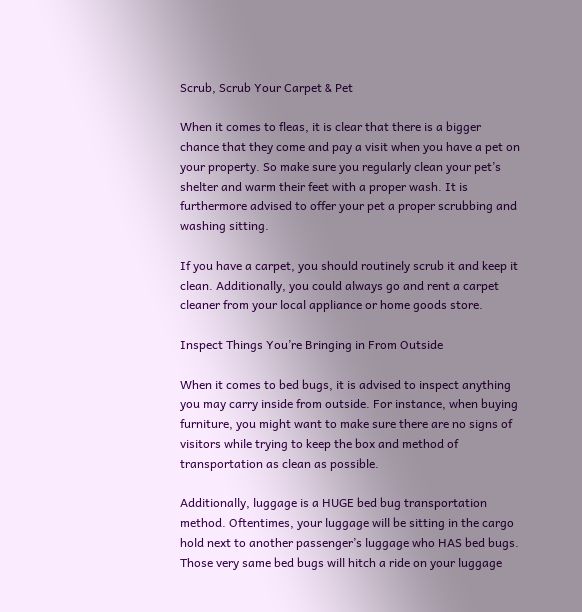Scrub, Scrub Your Carpet & Pet

When it comes to fleas, it is clear that there is a bigger chance that they come and pay a visit when you have a pet on your property. So make sure you regularly clean your pet’s shelter and warm their feet with a proper wash. It is furthermore advised to offer your pet a proper scrubbing and washing sitting.

If you have a carpet, you should routinely scrub it and keep it clean. Additionally, you could always go and rent a carpet cleaner from your local appliance or home goods store.

Inspect Things You’re Bringing in From Outside

When it comes to bed bugs, it is advised to inspect anything you may carry inside from outside. For instance, when buying furniture, you might want to make sure there are no signs of visitors while trying to keep the box and method of transportation as clean as possible.

Additionally, luggage is a HUGE bed bug transportation method. Oftentimes, your luggage will be sitting in the cargo hold next to another passenger’s luggage who HAS bed bugs. Those very same bed bugs will hitch a ride on your luggage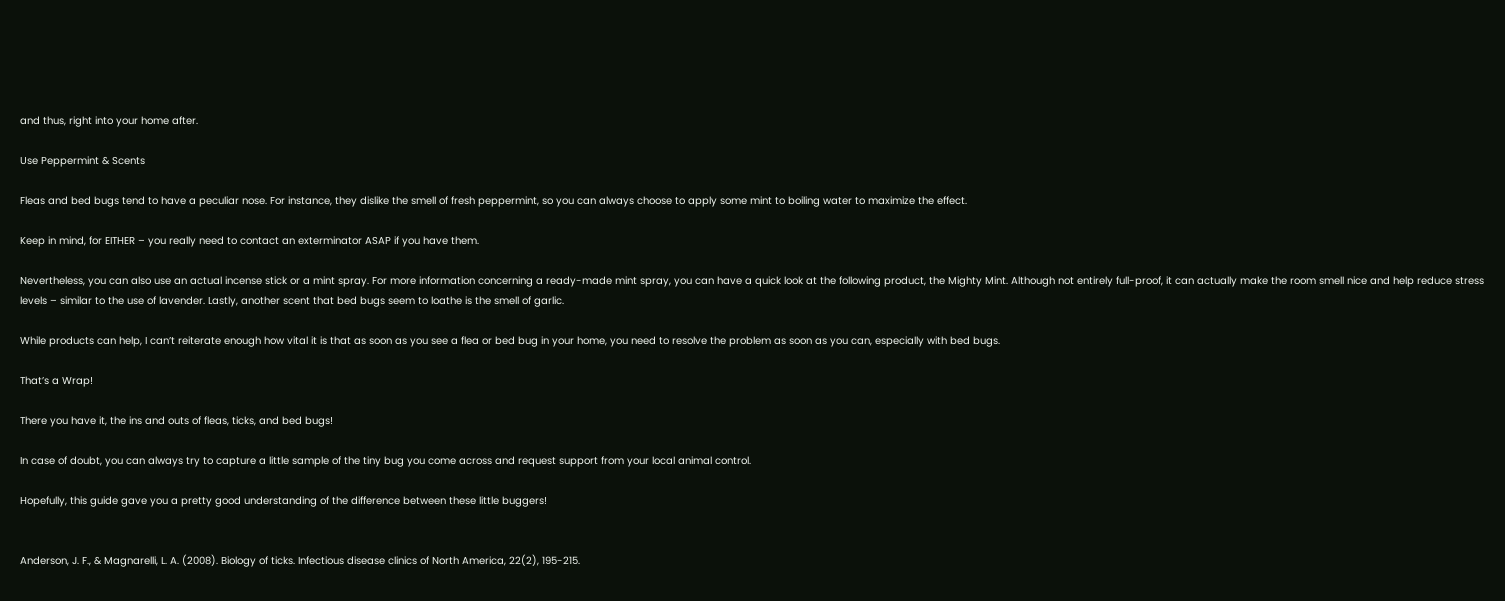and thus, right into your home after.

Use Peppermint & Scents

Fleas and bed bugs tend to have a peculiar nose. For instance, they dislike the smell of fresh peppermint, so you can always choose to apply some mint to boiling water to maximize the effect.

Keep in mind, for EITHER – you really need to contact an exterminator ASAP if you have them.

Nevertheless, you can also use an actual incense stick or a mint spray. For more information concerning a ready-made mint spray, you can have a quick look at the following product, the Mighty Mint. Although not entirely full-proof, it can actually make the room smell nice and help reduce stress levels – similar to the use of lavender. Lastly, another scent that bed bugs seem to loathe is the smell of garlic.

While products can help, I can’t reiterate enough how vital it is that as soon as you see a flea or bed bug in your home, you need to resolve the problem as soon as you can, especially with bed bugs.

That’s a Wrap!

There you have it, the ins and outs of fleas, ticks, and bed bugs!

In case of doubt, you can always try to capture a little sample of the tiny bug you come across and request support from your local animal control.

Hopefully, this guide gave you a pretty good understanding of the difference between these little buggers!


Anderson, J. F., & Magnarelli, L. A. (2008). Biology of ticks. Infectious disease clinics of North America, 22(2), 195-215.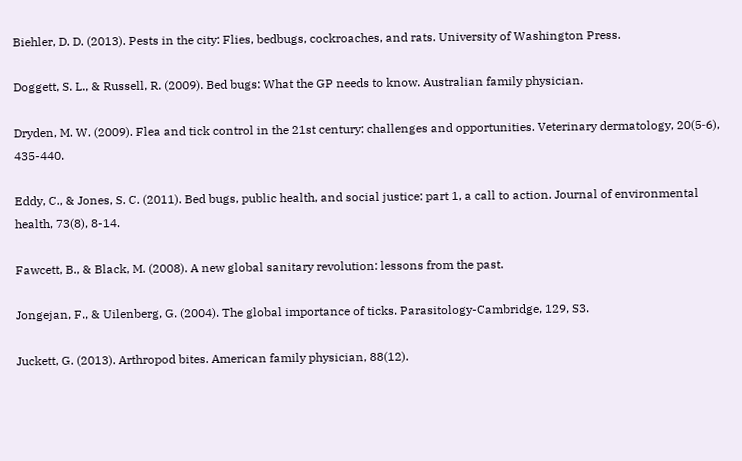Biehler, D. D. (2013). Pests in the city: Flies, bedbugs, cockroaches, and rats. University of Washington Press.

Doggett, S. L., & Russell, R. (2009). Bed bugs: What the GP needs to know. Australian family physician.

Dryden, M. W. (2009). Flea and tick control in the 21st century: challenges and opportunities. Veterinary dermatology, 20(5‐6), 435-440.

Eddy, C., & Jones, S. C. (2011). Bed bugs, public health, and social justice: part 1, a call to action. Journal of environmental health, 73(8), 8-14.

Fawcett, B., & Black, M. (2008). A new global sanitary revolution: lessons from the past.

Jongejan, F., & Uilenberg, G. (2004). The global importance of ticks. Parasitology-Cambridge, 129, S3.

Juckett, G. (2013). Arthropod bites. American family physician, 88(12).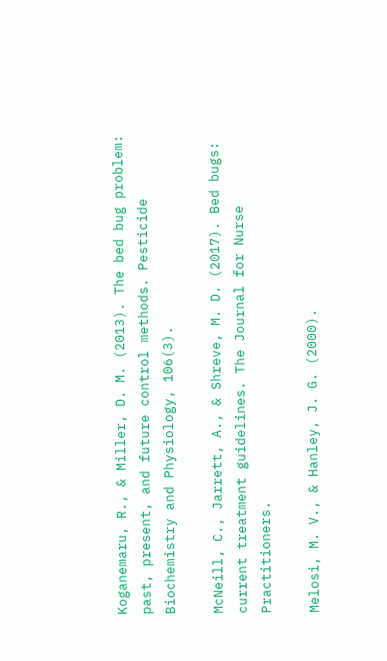Koganemaru, R., & Miller, D. M. (2013). The bed bug problem: past, present, and future control methods. Pesticide Biochemistry and Physiology, 106(3).

McNeill, C., Jarrett, A., & Shreve, M. D. (2017). Bed bugs: current treatment guidelines. The Journal for Nurse Practitioners.

Melosi, M. V., & Hanley, J. G. (2000).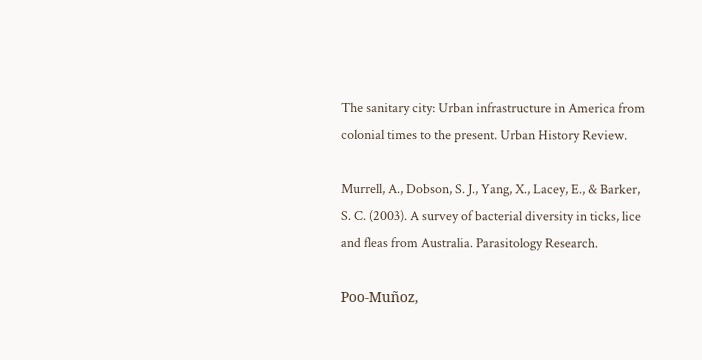The sanitary city: Urban infrastructure in America from colonial times to the present. Urban History Review.

Murrell, A., Dobson, S. J., Yang, X., Lacey, E., & Barker, S. C. (2003). A survey of bacterial diversity in ticks, lice and fleas from Australia. Parasitology Research.

Poo-Muñoz,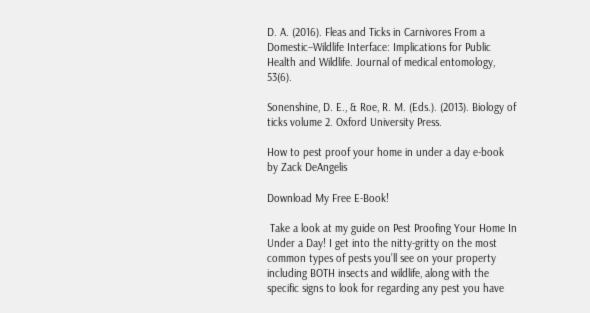D. A. (2016). Fleas and Ticks in Carnivores From a Domestic–Wildlife Interface: Implications for Public Health and Wildlife. Journal of medical entomology, 53(6).

Sonenshine, D. E., & Roe, R. M. (Eds.). (2013). Biology of ticks volume 2. Oxford University Press.

How to pest proof your home in under a day e-book by Zack DeAngelis

Download My Free E-Book!

 Take a look at my guide on Pest Proofing Your Home In Under a Day! I get into the nitty-gritty on the most common types of pests you’ll see on your property including BOTH insects and wildlife, along with the specific signs to look for regarding any pest you have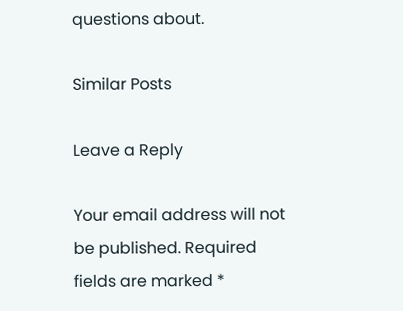questions about.

Similar Posts

Leave a Reply

Your email address will not be published. Required fields are marked *